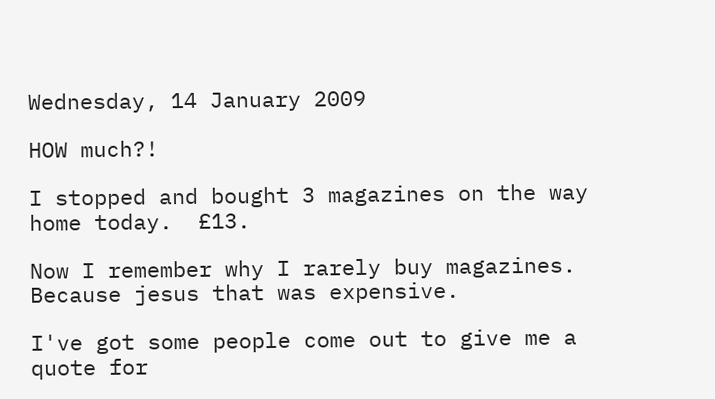Wednesday, 14 January 2009

HOW much?!

I stopped and bought 3 magazines on the way home today.  £13.

Now I remember why I rarely buy magazines.  Because jesus that was expensive.

I've got some people come out to give me a quote for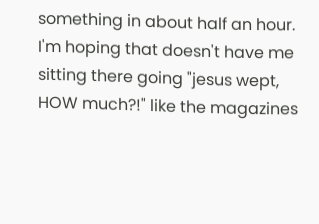something in about half an hour.  I'm hoping that doesn't have me sitting there going "jesus wept, HOW much?!" like the magazines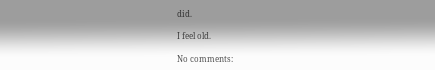did.

I feel old.

No comments: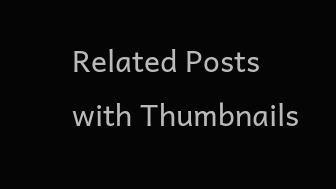Related Posts with Thumbnails